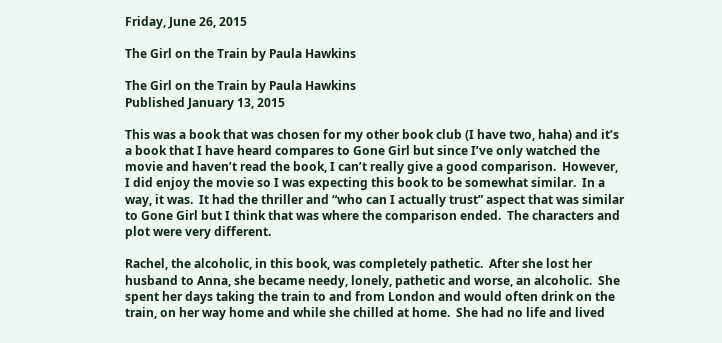Friday, June 26, 2015

The Girl on the Train by Paula Hawkins

The Girl on the Train by Paula Hawkins
Published January 13, 2015

This was a book that was chosen for my other book club (I have two, haha) and it’s a book that I have heard compares to Gone Girl but since I’ve only watched the movie and haven’t read the book, I can’t really give a good comparison.  However, I did enjoy the movie so I was expecting this book to be somewhat similar.  In a way, it was.  It had the thriller and “who can I actually trust” aspect that was similar to Gone Girl but I think that was where the comparison ended.  The characters and plot were very different.

Rachel, the alcoholic, in this book, was completely pathetic.  After she lost her husband to Anna, she became needy, lonely, pathetic and worse, an alcoholic.  She spent her days taking the train to and from London and would often drink on the train, on her way home and while she chilled at home.  She had no life and lived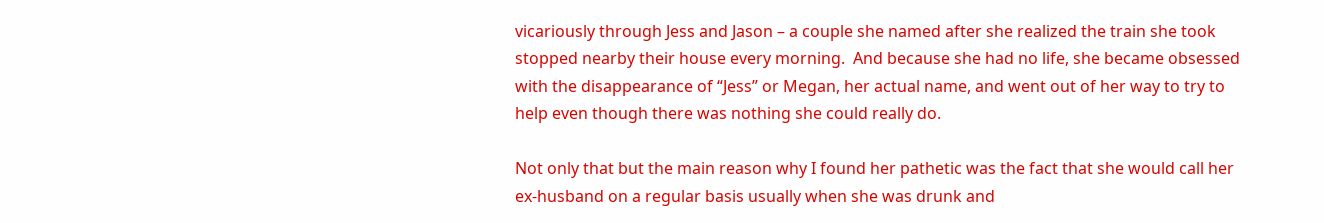vicariously through Jess and Jason – a couple she named after she realized the train she took stopped nearby their house every morning.  And because she had no life, she became obsessed with the disappearance of “Jess” or Megan, her actual name, and went out of her way to try to help even though there was nothing she could really do.

Not only that but the main reason why I found her pathetic was the fact that she would call her ex-husband on a regular basis usually when she was drunk and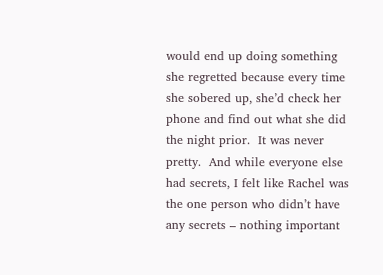would end up doing something she regretted because every time she sobered up, she’d check her phone and find out what she did the night prior.  It was never pretty.  And while everyone else had secrets, I felt like Rachel was the one person who didn’t have any secrets – nothing important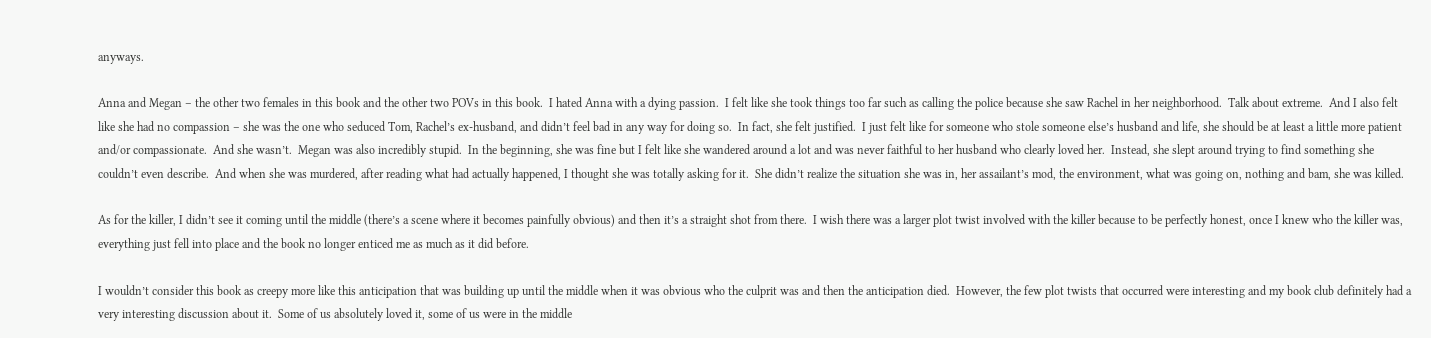anyways.

Anna and Megan – the other two females in this book and the other two POVs in this book.  I hated Anna with a dying passion.  I felt like she took things too far such as calling the police because she saw Rachel in her neighborhood.  Talk about extreme.  And I also felt like she had no compassion – she was the one who seduced Tom, Rachel’s ex-husband, and didn’t feel bad in any way for doing so.  In fact, she felt justified.  I just felt like for someone who stole someone else’s husband and life, she should be at least a little more patient and/or compassionate.  And she wasn’t.  Megan was also incredibly stupid.  In the beginning, she was fine but I felt like she wandered around a lot and was never faithful to her husband who clearly loved her.  Instead, she slept around trying to find something she couldn’t even describe.  And when she was murdered, after reading what had actually happened, I thought she was totally asking for it.  She didn’t realize the situation she was in, her assailant’s mod, the environment, what was going on, nothing and bam, she was killed.

As for the killer, I didn’t see it coming until the middle (there’s a scene where it becomes painfully obvious) and then it’s a straight shot from there.  I wish there was a larger plot twist involved with the killer because to be perfectly honest, once I knew who the killer was, everything just fell into place and the book no longer enticed me as much as it did before.

I wouldn’t consider this book as creepy more like this anticipation that was building up until the middle when it was obvious who the culprit was and then the anticipation died.  However, the few plot twists that occurred were interesting and my book club definitely had a very interesting discussion about it.  Some of us absolutely loved it, some of us were in the middle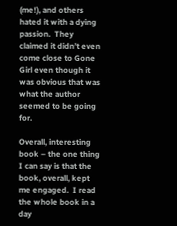(me!), and others hated it with a dying passion.  They claimed it didn’t even come close to Gone Girl even though it was obvious that was what the author seemed to be going for.

Overall, interesting book – the one thing I can say is that the book, overall, kept me engaged.  I read the whole book in a day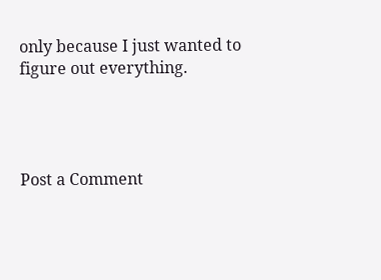only because I just wanted to figure out everything.




Post a Comment